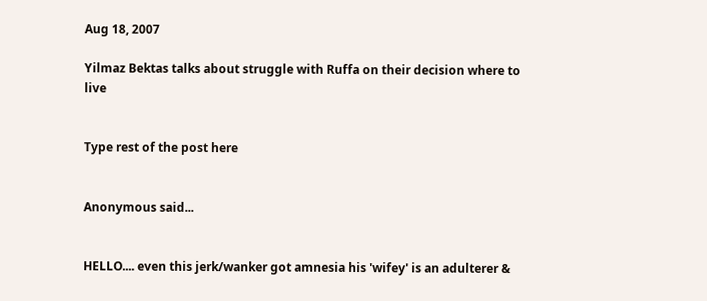Aug 18, 2007

Yilmaz Bektas talks about struggle with Ruffa on their decision where to live


Type rest of the post here


Anonymous said...


HELLO.... even this jerk/wanker got amnesia his 'wifey' is an adulterer &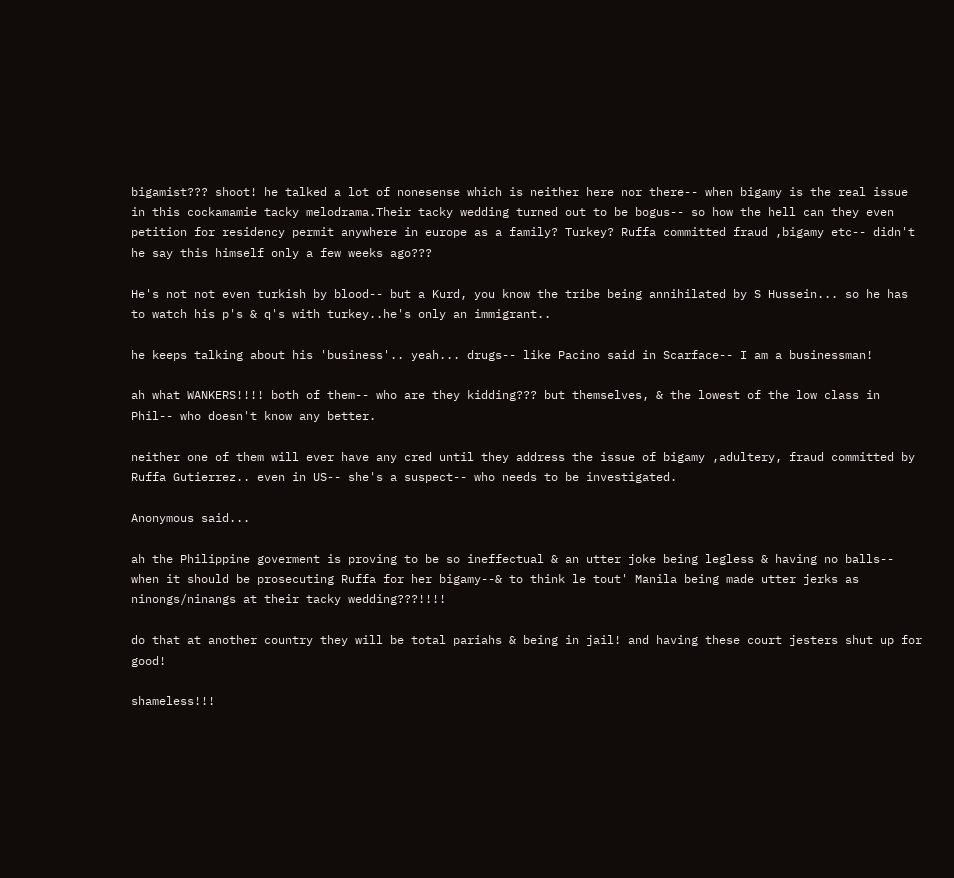bigamist??? shoot! he talked a lot of nonesense which is neither here nor there-- when bigamy is the real issue in this cockamamie tacky melodrama.Their tacky wedding turned out to be bogus-- so how the hell can they even petition for residency permit anywhere in europe as a family? Turkey? Ruffa committed fraud ,bigamy etc-- didn't he say this himself only a few weeks ago???

He's not not even turkish by blood-- but a Kurd, you know the tribe being annihilated by S Hussein... so he has to watch his p's & q's with turkey..he's only an immigrant..

he keeps talking about his 'business'.. yeah... drugs-- like Pacino said in Scarface-- I am a businessman!

ah what WANKERS!!!! both of them-- who are they kidding??? but themselves, & the lowest of the low class in Phil-- who doesn't know any better.

neither one of them will ever have any cred until they address the issue of bigamy ,adultery, fraud committed by Ruffa Gutierrez.. even in US-- she's a suspect-- who needs to be investigated.

Anonymous said...

ah the Philippine goverment is proving to be so ineffectual & an utter joke being legless & having no balls-- when it should be prosecuting Ruffa for her bigamy--& to think le tout' Manila being made utter jerks as ninongs/ninangs at their tacky wedding???!!!!

do that at another country they will be total pariahs & being in jail! and having these court jesters shut up for good!

shameless!!!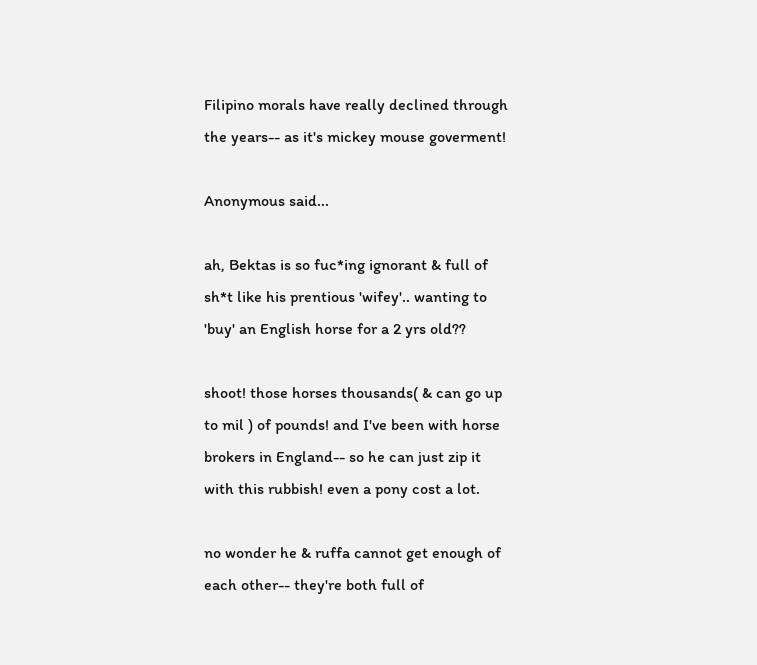Filipino morals have really declined through the years-- as it's mickey mouse goverment!

Anonymous said...

ah, Bektas is so fuc*ing ignorant & full of sh*t like his prentious 'wifey'.. wanting to 'buy' an English horse for a 2 yrs old??

shoot! those horses thousands( & can go up to mil ) of pounds! and I've been with horse brokers in England-- so he can just zip it with this rubbish! even a pony cost a lot.

no wonder he & ruffa cannot get enough of each other-- they're both full of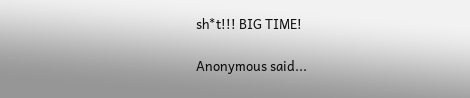sh*t!!! BIG TIME!

Anonymous said...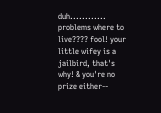duh............ problems where to live???? fool! your little wifey is a jailbird, that's why! & you're no prize either--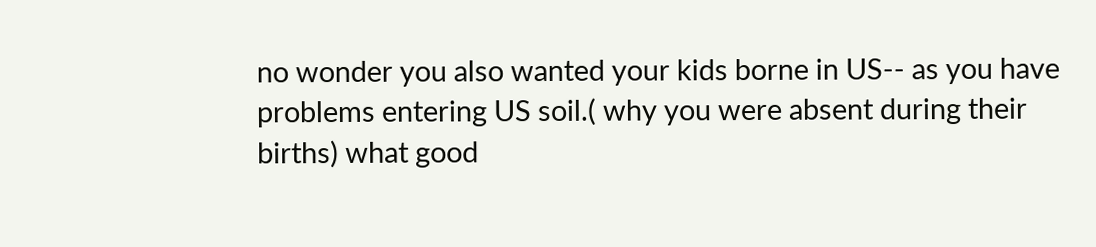no wonder you also wanted your kids borne in US-- as you have problems entering US soil.( why you were absent during their births) what good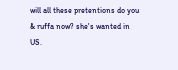will all these pretentions do you & ruffa now? she's wanted in US.